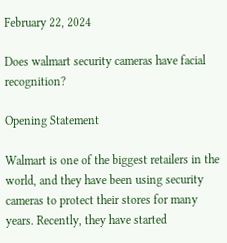February 22, 2024

Does walmart security cameras have facial recognition?

Opening Statement

Walmart is one of the biggest retailers in the world, and they have been using security cameras to protect their stores for many years. Recently, they have started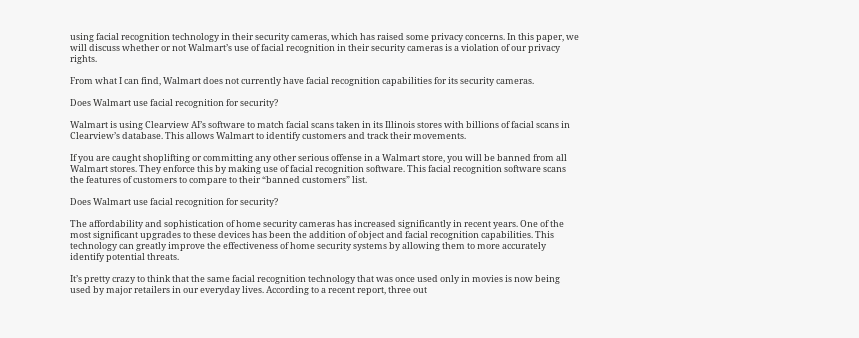using facial recognition technology in their security cameras, which has raised some privacy concerns. In this paper, we will discuss whether or not Walmart’s use of facial recognition in their security cameras is a violation of our privacy rights.

From what I can find, Walmart does not currently have facial recognition capabilities for its security cameras.

Does Walmart use facial recognition for security?

Walmart is using Clearview AI’s software to match facial scans taken in its Illinois stores with billions of facial scans in Clearview’s database. This allows Walmart to identify customers and track their movements.

If you are caught shoplifting or committing any other serious offense in a Walmart store, you will be banned from all Walmart stores. They enforce this by making use of facial recognition software. This facial recognition software scans the features of customers to compare to their “banned customers” list.

Does Walmart use facial recognition for security?

The affordability and sophistication of home security cameras has increased significantly in recent years. One of the most significant upgrades to these devices has been the addition of object and facial recognition capabilities. This technology can greatly improve the effectiveness of home security systems by allowing them to more accurately identify potential threats.

It’s pretty crazy to think that the same facial recognition technology that was once used only in movies is now being used by major retailers in our everyday lives. According to a recent report, three out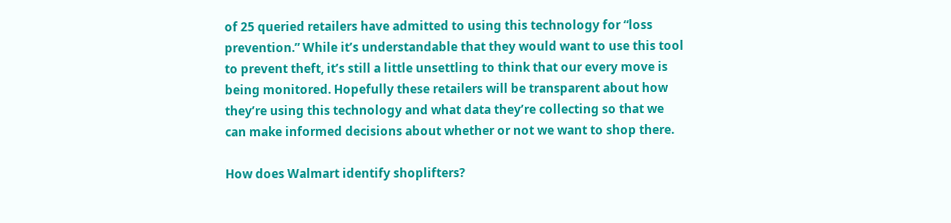of 25 queried retailers have admitted to using this technology for “loss prevention.” While it’s understandable that they would want to use this tool to prevent theft, it’s still a little unsettling to think that our every move is being monitored. Hopefully these retailers will be transparent about how they’re using this technology and what data they’re collecting so that we can make informed decisions about whether or not we want to shop there.

How does Walmart identify shoplifters?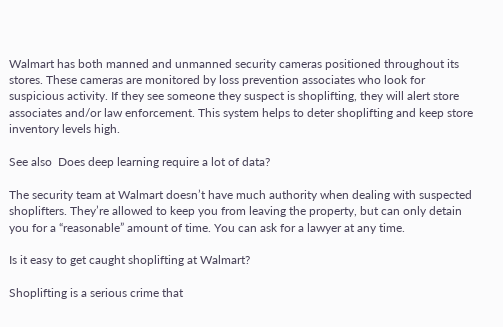Walmart has both manned and unmanned security cameras positioned throughout its stores. These cameras are monitored by loss prevention associates who look for suspicious activity. If they see someone they suspect is shoplifting, they will alert store associates and/or law enforcement. This system helps to deter shoplifting and keep store inventory levels high.

See also  Does deep learning require a lot of data?

The security team at Walmart doesn’t have much authority when dealing with suspected shoplifters. They’re allowed to keep you from leaving the property, but can only detain you for a “reasonable” amount of time. You can ask for a lawyer at any time.

Is it easy to get caught shoplifting at Walmart?

Shoplifting is a serious crime that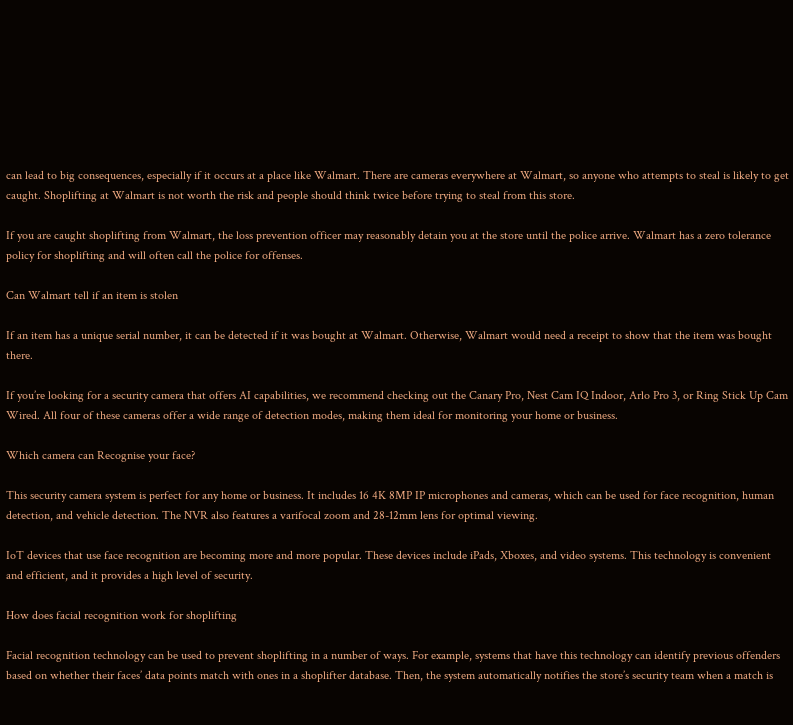can lead to big consequences, especially if it occurs at a place like Walmart. There are cameras everywhere at Walmart, so anyone who attempts to steal is likely to get caught. Shoplifting at Walmart is not worth the risk and people should think twice before trying to steal from this store.

If you are caught shoplifting from Walmart, the loss prevention officer may reasonably detain you at the store until the police arrive. Walmart has a zero tolerance policy for shoplifting and will often call the police for offenses.

Can Walmart tell if an item is stolen

If an item has a unique serial number, it can be detected if it was bought at Walmart. Otherwise, Walmart would need a receipt to show that the item was bought there.

If you’re looking for a security camera that offers AI capabilities, we recommend checking out the Canary Pro, Nest Cam IQ Indoor, Arlo Pro 3, or Ring Stick Up Cam Wired. All four of these cameras offer a wide range of detection modes, making them ideal for monitoring your home or business.

Which camera can Recognise your face?

This security camera system is perfect for any home or business. It includes 16 4K 8MP IP microphones and cameras, which can be used for face recognition, human detection, and vehicle detection. The NVR also features a varifocal zoom and 28-12mm lens for optimal viewing.

IoT devices that use face recognition are becoming more and more popular. These devices include iPads, Xboxes, and video systems. This technology is convenient and efficient, and it provides a high level of security.

How does facial recognition work for shoplifting

Facial recognition technology can be used to prevent shoplifting in a number of ways. For example, systems that have this technology can identify previous offenders based on whether their faces’ data points match with ones in a shoplifter database. Then, the system automatically notifies the store’s security team when a match is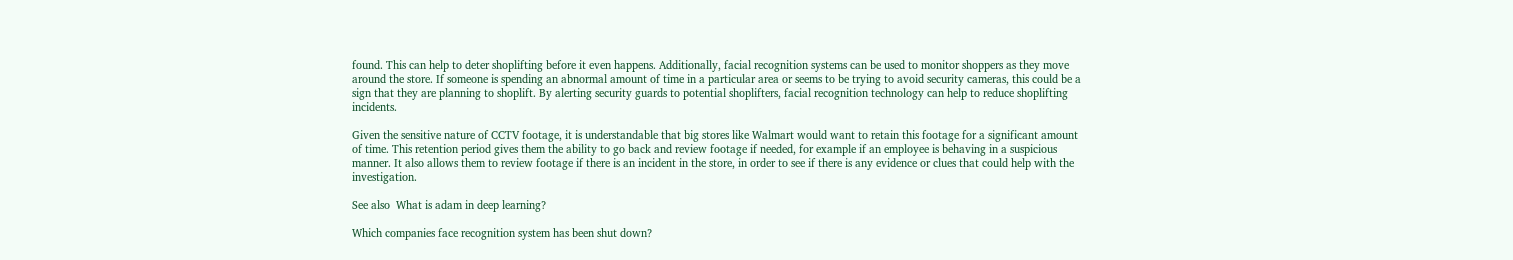found. This can help to deter shoplifting before it even happens. Additionally, facial recognition systems can be used to monitor shoppers as they move around the store. If someone is spending an abnormal amount of time in a particular area or seems to be trying to avoid security cameras, this could be a sign that they are planning to shoplift. By alerting security guards to potential shoplifters, facial recognition technology can help to reduce shoplifting incidents.

Given the sensitive nature of CCTV footage, it is understandable that big stores like Walmart would want to retain this footage for a significant amount of time. This retention period gives them the ability to go back and review footage if needed, for example if an employee is behaving in a suspicious manner. It also allows them to review footage if there is an incident in the store, in order to see if there is any evidence or clues that could help with the investigation.

See also  What is adam in deep learning?

Which companies face recognition system has been shut down?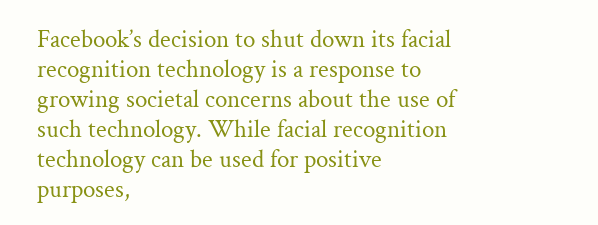Facebook’s decision to shut down its facial recognition technology is a response to growing societal concerns about the use of such technology. While facial recognition technology can be used for positive purposes,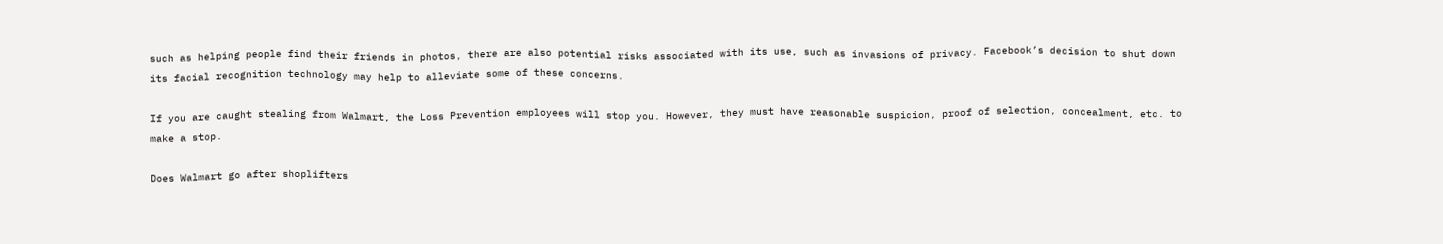such as helping people find their friends in photos, there are also potential risks associated with its use, such as invasions of privacy. Facebook’s decision to shut down its facial recognition technology may help to alleviate some of these concerns.

If you are caught stealing from Walmart, the Loss Prevention employees will stop you. However, they must have reasonable suspicion, proof of selection, concealment, etc. to make a stop.

Does Walmart go after shoplifters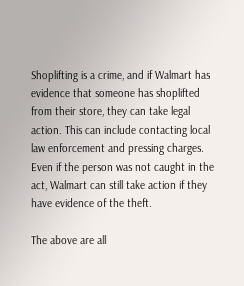Shoplifting is a crime, and if Walmart has evidence that someone has shoplifted from their store, they can take legal action. This can include contacting local law enforcement and pressing charges. Even if the person was not caught in the act, Walmart can still take action if they have evidence of the theft.

The above are all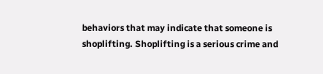behaviors that may indicate that someone is shoplifting. Shoplifting is a serious crime and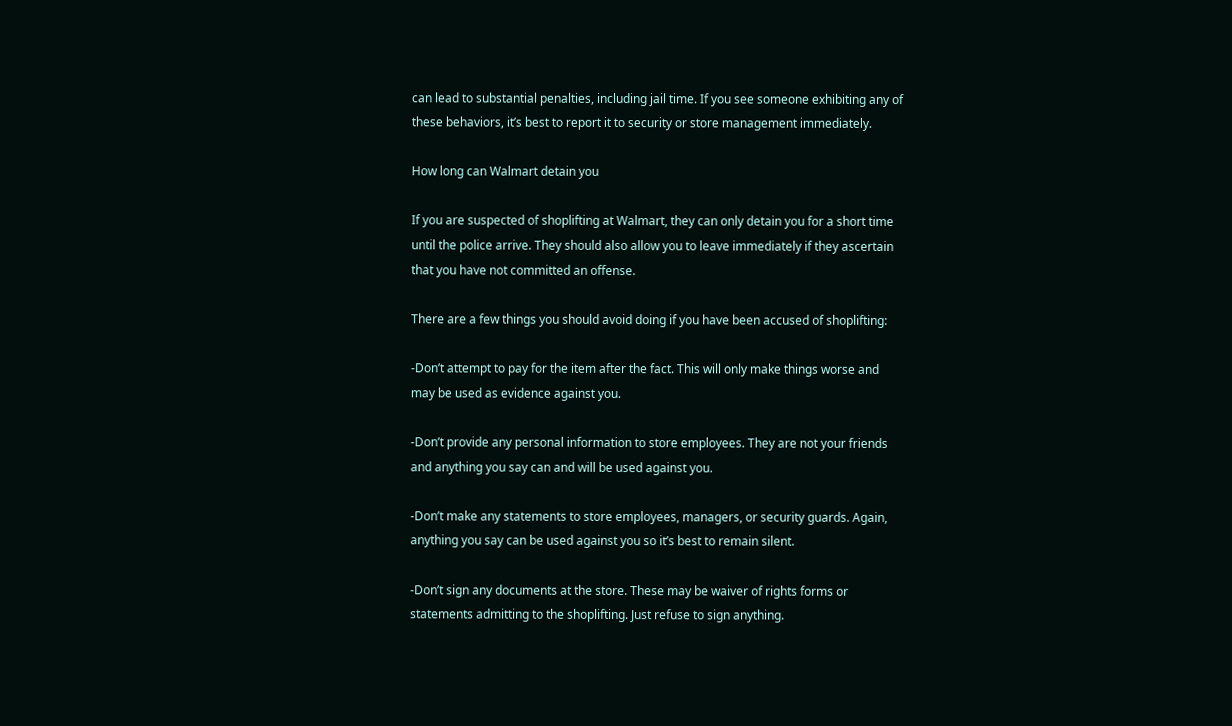can lead to substantial penalties, including jail time. If you see someone exhibiting any of these behaviors, it’s best to report it to security or store management immediately.

How long can Walmart detain you

If you are suspected of shoplifting at Walmart, they can only detain you for a short time until the police arrive. They should also allow you to leave immediately if they ascertain that you have not committed an offense.

There are a few things you should avoid doing if you have been accused of shoplifting:

-Don’t attempt to pay for the item after the fact. This will only make things worse and may be used as evidence against you.

-Don’t provide any personal information to store employees. They are not your friends and anything you say can and will be used against you.

-Don’t make any statements to store employees, managers, or security guards. Again, anything you say can be used against you so it’s best to remain silent.

-Don’t sign any documents at the store. These may be waiver of rights forms or statements admitting to the shoplifting. Just refuse to sign anything.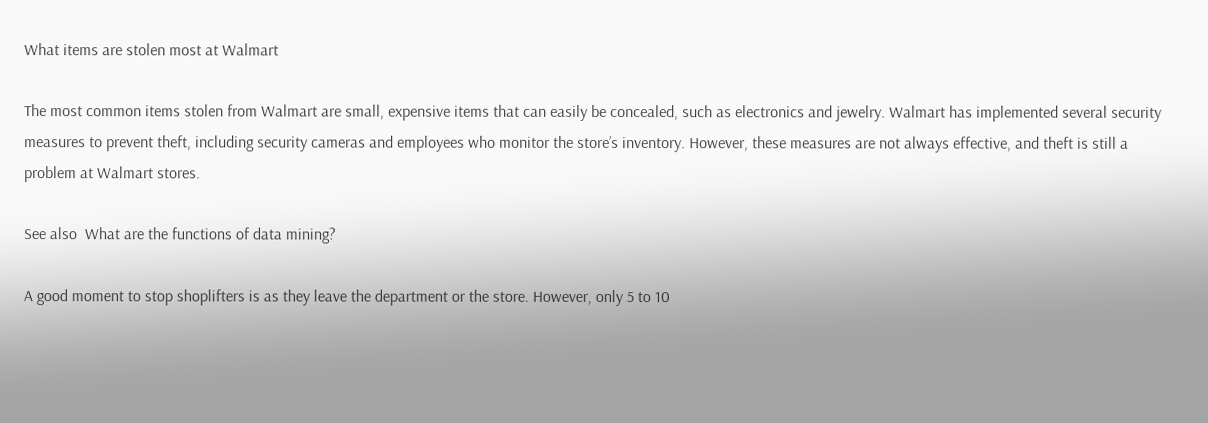What items are stolen most at Walmart

The most common items stolen from Walmart are small, expensive items that can easily be concealed, such as electronics and jewelry. Walmart has implemented several security measures to prevent theft, including security cameras and employees who monitor the store’s inventory. However, these measures are not always effective, and theft is still a problem at Walmart stores.

See also  What are the functions of data mining?

A good moment to stop shoplifters is as they leave the department or the store. However, only 5 to 10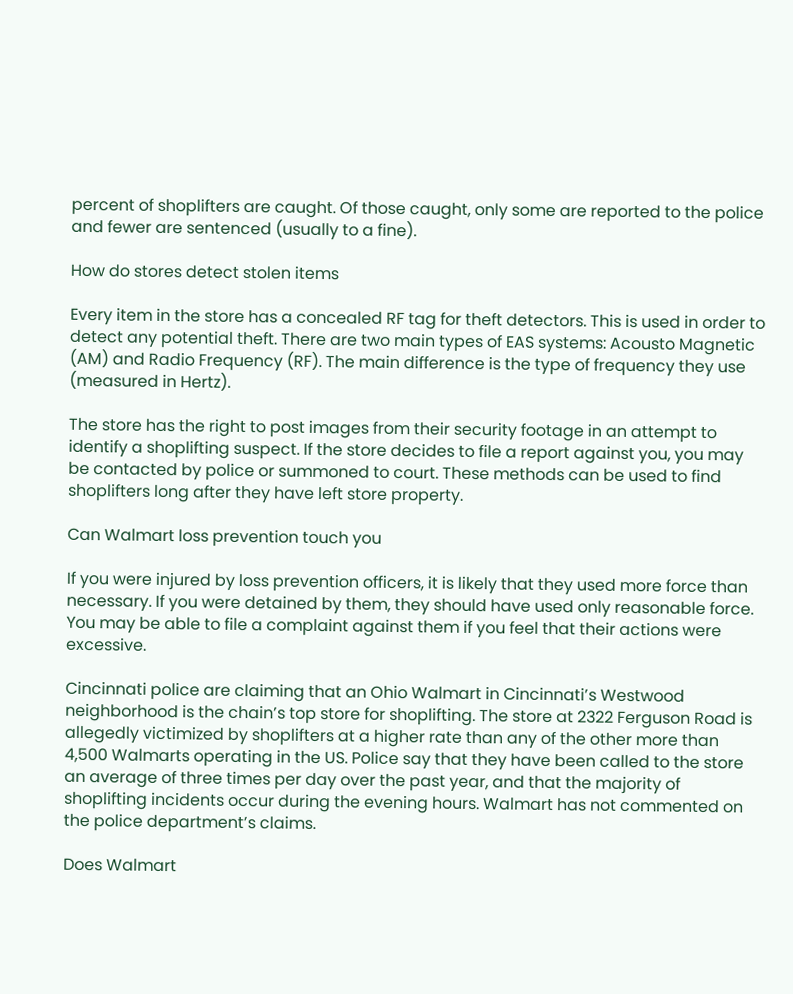percent of shoplifters are caught. Of those caught, only some are reported to the police and fewer are sentenced (usually to a fine).

How do stores detect stolen items

Every item in the store has a concealed RF tag for theft detectors. This is used in order to detect any potential theft. There are two main types of EAS systems: Acousto Magnetic (AM) and Radio Frequency (RF). The main difference is the type of frequency they use (measured in Hertz).

The store has the right to post images from their security footage in an attempt to identify a shoplifting suspect. If the store decides to file a report against you, you may be contacted by police or summoned to court. These methods can be used to find shoplifters long after they have left store property.

Can Walmart loss prevention touch you

If you were injured by loss prevention officers, it is likely that they used more force than necessary. If you were detained by them, they should have used only reasonable force. You may be able to file a complaint against them if you feel that their actions were excessive.

Cincinnati police are claiming that an Ohio Walmart in Cincinnati’s Westwood neighborhood is the chain’s top store for shoplifting. The store at 2322 Ferguson Road is allegedly victimized by shoplifters at a higher rate than any of the other more than 4,500 Walmarts operating in the US. Police say that they have been called to the store an average of three times per day over the past year, and that the majority of shoplifting incidents occur during the evening hours. Walmart has not commented on the police department’s claims.

Does Walmart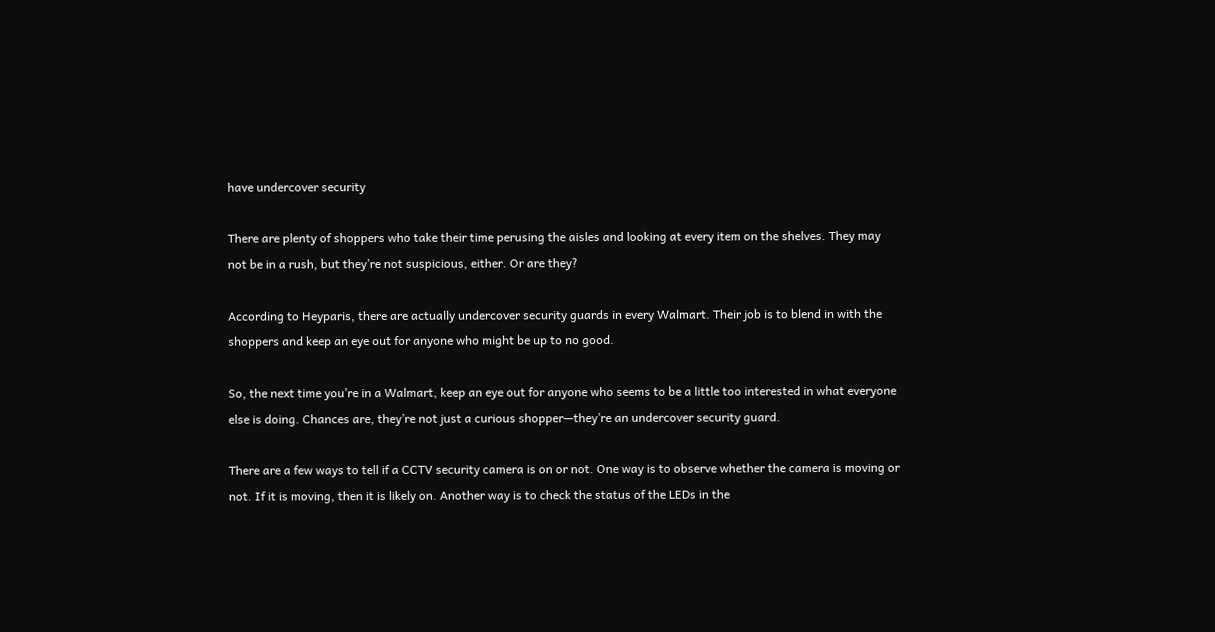have undercover security

There are plenty of shoppers who take their time perusing the aisles and looking at every item on the shelves. They may not be in a rush, but they’re not suspicious, either. Or are they?

According to Heyparis, there are actually undercover security guards in every Walmart. Their job is to blend in with the shoppers and keep an eye out for anyone who might be up to no good.

So, the next time you’re in a Walmart, keep an eye out for anyone who seems to be a little too interested in what everyone else is doing. Chances are, they’re not just a curious shopper—they’re an undercover security guard.

There are a few ways to tell if a CCTV security camera is on or not. One way is to observe whether the camera is moving or not. If it is moving, then it is likely on. Another way is to check the status of the LEDs in the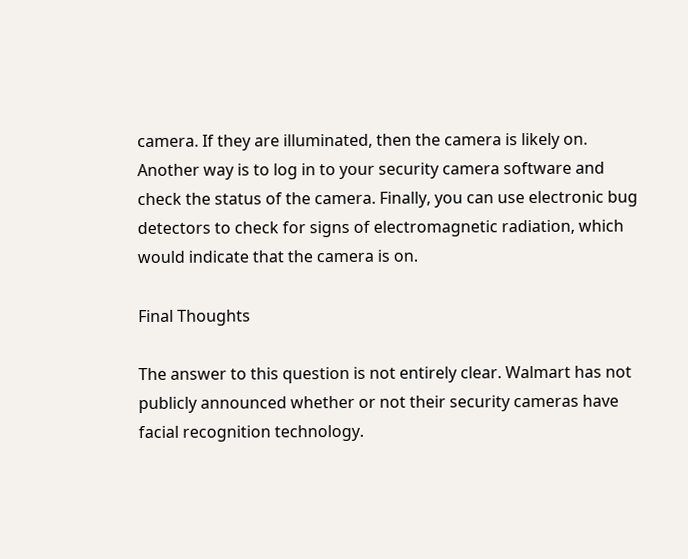camera. If they are illuminated, then the camera is likely on. Another way is to log in to your security camera software and check the status of the camera. Finally, you can use electronic bug detectors to check for signs of electromagnetic radiation, which would indicate that the camera is on.

Final Thoughts

The answer to this question is not entirely clear. Walmart has not publicly announced whether or not their security cameras have facial recognition technology.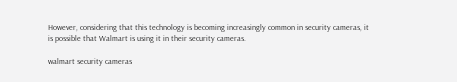However, considering that this technology is becoming increasingly common in security cameras, it is possible that Walmart is using it in their security cameras.

walmart security cameras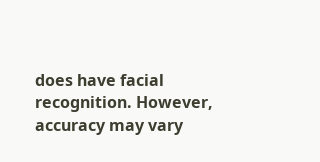does have facial recognition. However, accuracy may vary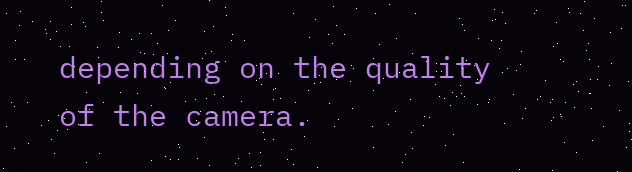depending on the quality of the camera.